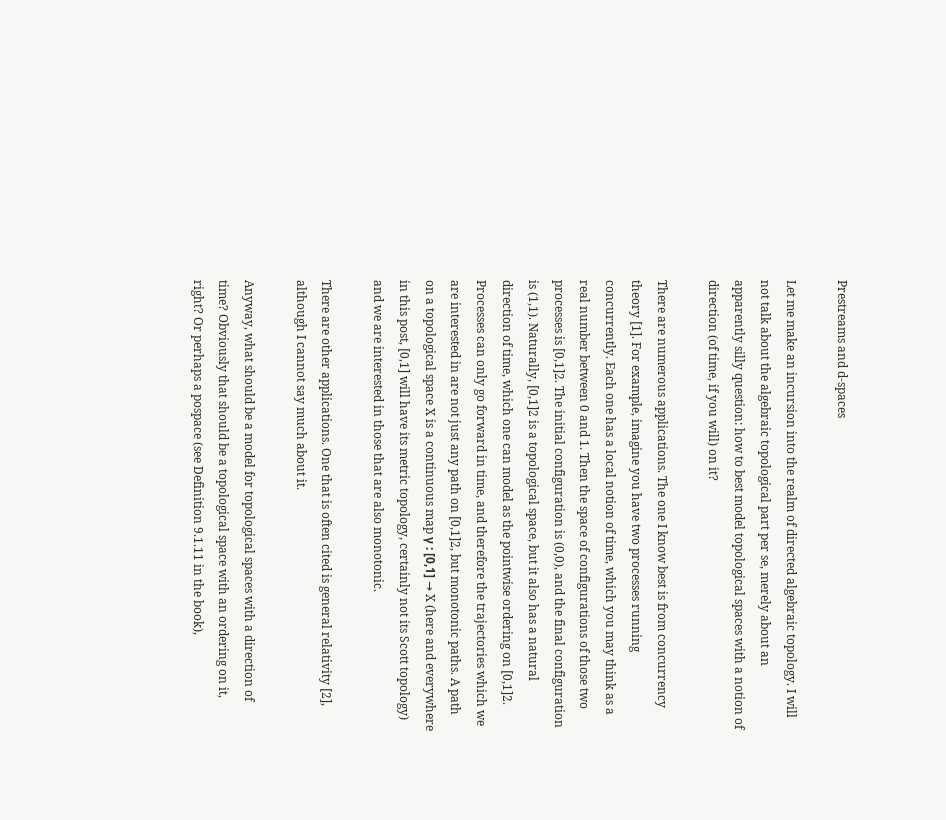Prestreams and d-spaces

Let me make an incursion into the realm of directed algebraic topology. I will not talk about the algebraic topological part per se, merely about an apparently silly question: how to best model topological spaces with a notion of direction (of time, if you will) on it?

There are numerous applications. The one I know best is from concurrency theory [1]. For example, imagine you have two processes running concurrently. Each one has a local notion of time, which you may think as a real number between 0 and 1. Then the space of configurations of those two processes is [0,1]2. The initial configuration is (0,0), and the final configuration is (1,1). Naturally, [0,1]2 is a topological space, but it also has a natural direction of time, which one can model as the pointwise ordering on [0,1]2. Processes can only go forward in time, and therefore the trajectories which we are interested in are not just any path on [0,1]2, but monotonic paths. A path on a topological space X is a continuous map γ : [0,1] → X (here and everywhere in this post, [0,1] will have its metric topology, certainly not its Scott topology) and we are interested in those that are also monotonic.

There are other applications. One that is often cited is general relativity [2], although I cannot say much about it.

Anyway, what should be a model for topological spaces with a direction of time? Obviously that should be a topological space with an ordering on it, right? Or perhaps a pospace (see Definition 9.1.11 in the book),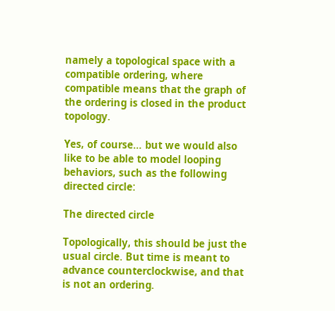namely a topological space with a compatible ordering, where compatible means that the graph of the ordering is closed in the product topology.

Yes, of course… but we would also like to be able to model looping behaviors, such as the following directed circle:

The directed circle

Topologically, this should be just the usual circle. But time is meant to advance counterclockwise, and that is not an ordering.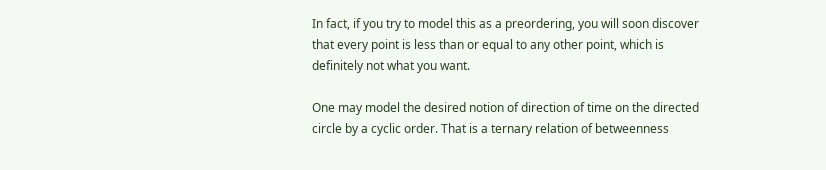In fact, if you try to model this as a preordering, you will soon discover that every point is less than or equal to any other point, which is definitely not what you want.

One may model the desired notion of direction of time on the directed circle by a cyclic order. That is a ternary relation of betweenness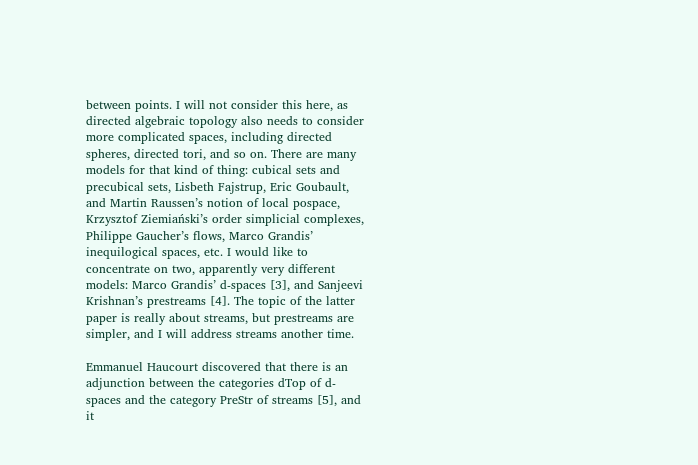between points. I will not consider this here, as directed algebraic topology also needs to consider more complicated spaces, including directed spheres, directed tori, and so on. There are many models for that kind of thing: cubical sets and precubical sets, Lisbeth Fajstrup, Eric Goubault, and Martin Raussen’s notion of local pospace, Krzysztof Ziemiański’s order simplicial complexes, Philippe Gaucher’s flows, Marco Grandis’ inequilogical spaces, etc. I would like to concentrate on two, apparently very different models: Marco Grandis’ d-spaces [3], and Sanjeevi Krishnan’s prestreams [4]. The topic of the latter paper is really about streams, but prestreams are simpler, and I will address streams another time.

Emmanuel Haucourt discovered that there is an adjunction between the categories dTop of d-spaces and the category PreStr of streams [5], and it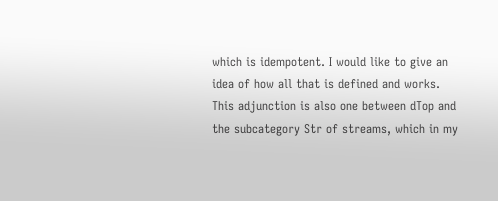which is idempotent. I would like to give an idea of how all that is defined and works. This adjunction is also one between dTop and the subcategory Str of streams, which in my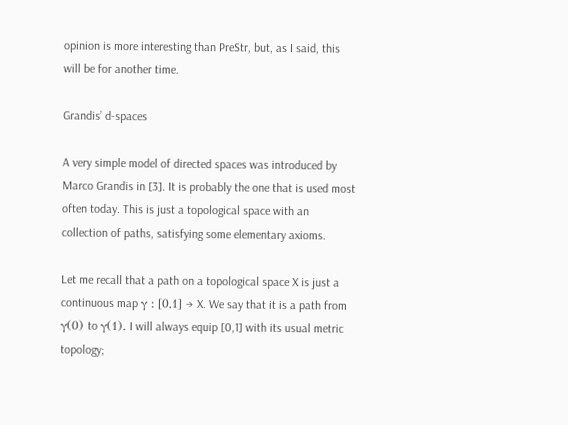opinion is more interesting than PreStr, but, as I said, this will be for another time.

Grandis’ d-spaces

A very simple model of directed spaces was introduced by Marco Grandis in [3]. It is probably the one that is used most often today. This is just a topological space with an collection of paths, satisfying some elementary axioms.

Let me recall that a path on a topological space X is just a continuous map γ : [0,1] → X. We say that it is a path from γ(0) to γ(1). I will always equip [0,1] with its usual metric topology;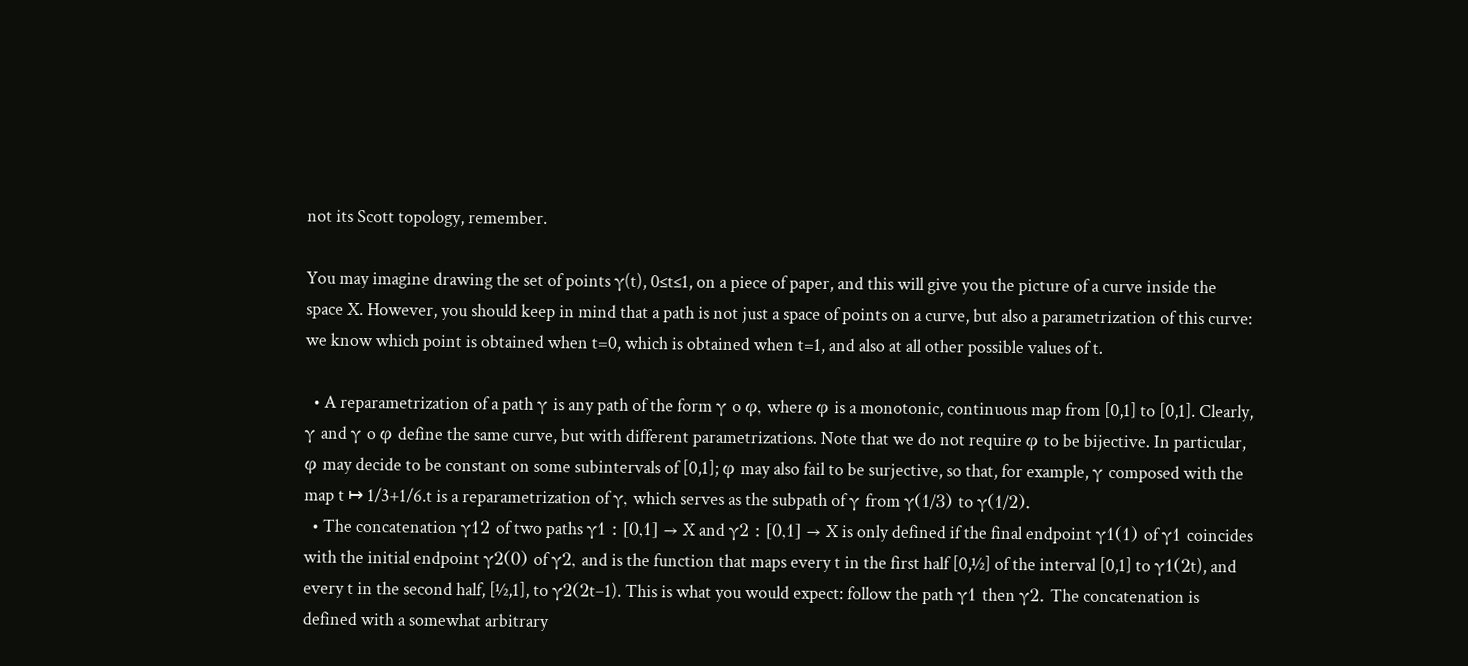not its Scott topology, remember.

You may imagine drawing the set of points γ(t), 0≤t≤1, on a piece of paper, and this will give you the picture of a curve inside the space X. However, you should keep in mind that a path is not just a space of points on a curve, but also a parametrization of this curve: we know which point is obtained when t=0, which is obtained when t=1, and also at all other possible values of t.

  • A reparametrization of a path γ is any path of the form γ o φ, where φ is a monotonic, continuous map from [0,1] to [0,1]. Clearly, γ and γ o φ define the same curve, but with different parametrizations. Note that we do not require φ to be bijective. In particular, φ may decide to be constant on some subintervals of [0,1]; φ may also fail to be surjective, so that, for example, γ composed with the map t ↦ 1/3+1/6.t is a reparametrization of γ, which serves as the subpath of γ from γ(1/3) to γ(1/2).
  • The concatenation γ12 of two paths γ1 : [0,1] → X and γ2 : [0,1] → X is only defined if the final endpoint γ1(1) of γ1 coincides with the initial endpoint γ2(0) of γ2, and is the function that maps every t in the first half [0,½] of the interval [0,1] to γ1(2t), and every t in the second half, [½,1], to γ2(2t–1). This is what you would expect: follow the path γ1 then γ2. The concatenation is defined with a somewhat arbitrary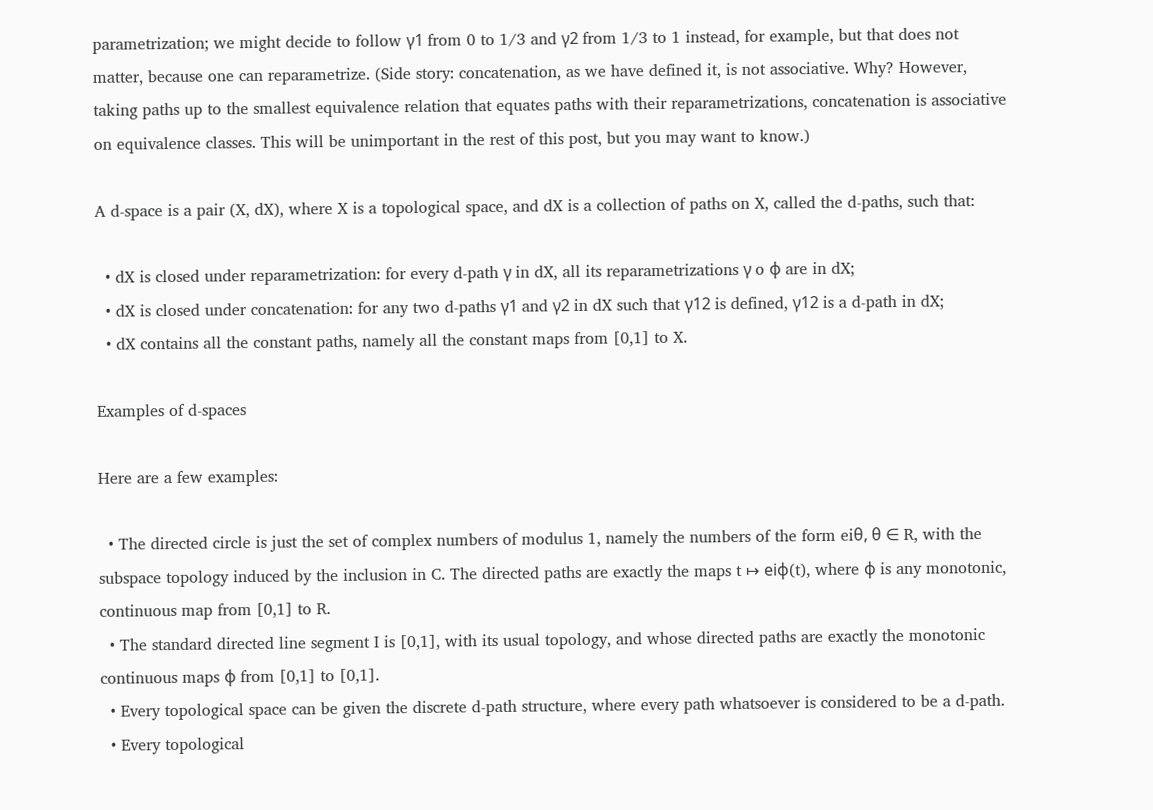parametrization; we might decide to follow γ1 from 0 to 1/3 and γ2 from 1/3 to 1 instead, for example, but that does not matter, because one can reparametrize. (Side story: concatenation, as we have defined it, is not associative. Why? However, taking paths up to the smallest equivalence relation that equates paths with their reparametrizations, concatenation is associative on equivalence classes. This will be unimportant in the rest of this post, but you may want to know.)

A d-space is a pair (X, dX), where X is a topological space, and dX is a collection of paths on X, called the d-paths, such that:

  • dX is closed under reparametrization: for every d-path γ in dX, all its reparametrizations γ o φ are in dX;
  • dX is closed under concatenation: for any two d-paths γ1 and γ2 in dX such that γ12 is defined, γ12 is a d-path in dX;
  • dX contains all the constant paths, namely all the constant maps from [0,1] to X.

Examples of d-spaces

Here are a few examples:

  • The directed circle is just the set of complex numbers of modulus 1, namely the numbers of the form eiθ, θ ∈ R, with the subspace topology induced by the inclusion in C. The directed paths are exactly the maps t ↦ eiφ(t), where φ is any monotonic, continuous map from [0,1] to R.
  • The standard directed line segment I is [0,1], with its usual topology, and whose directed paths are exactly the monotonic continuous maps φ from [0,1] to [0,1].
  • Every topological space can be given the discrete d-path structure, where every path whatsoever is considered to be a d-path.
  • Every topological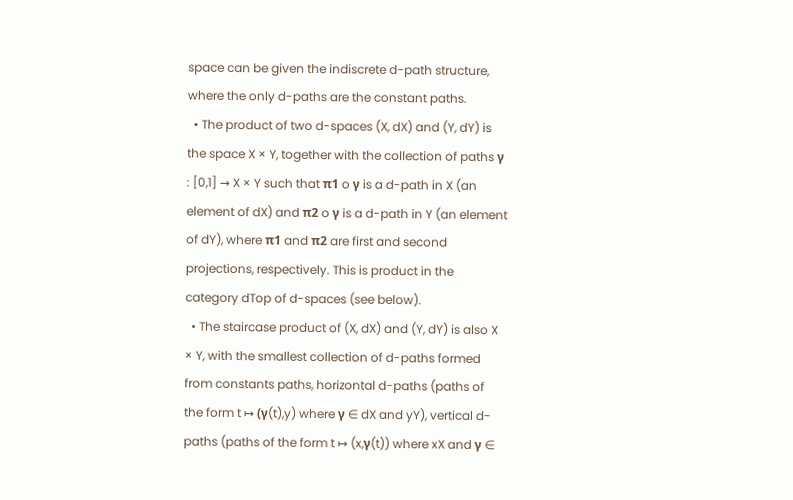space can be given the indiscrete d-path structure, where the only d-paths are the constant paths.
  • The product of two d-spaces (X, dX) and (Y, dY) is the space X × Y, together with the collection of paths γ : [0,1] → X × Y such that π1 o γ is a d-path in X (an element of dX) and π2 o γ is a d-path in Y (an element of dY), where π1 and π2 are first and second projections, respectively. This is product in the category dTop of d-spaces (see below).
  • The staircase product of (X, dX) and (Y, dY) is also X × Y, with the smallest collection of d-paths formed from constants paths, horizontal d-paths (paths of the form t ↦ (γ(t),y) where γ ∈ dX and yY), vertical d-paths (paths of the form t ↦ (x,γ(t)) where xX and γ ∈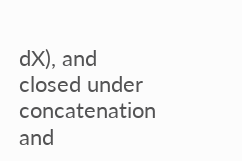dX), and closed under concatenation and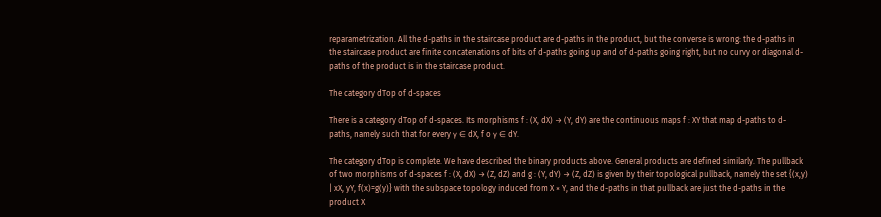reparametrization. All the d-paths in the staircase product are d-paths in the product, but the converse is wrong: the d-paths in the staircase product are finite concatenations of bits of d-paths going up and of d-paths going right, but no curvy or diagonal d-paths of the product is in the staircase product.

The category dTop of d-spaces

There is a category dTop of d-spaces. Its morphisms f : (X, dX) → (Y, dY) are the continuous maps f : XY that map d-paths to d-paths, namely such that for every γ ∈ dX, f o γ ∈ dY.

The category dTop is complete. We have described the binary products above. General products are defined similarly. The pullback of two morphisms of d-spaces f : (X, dX) → (Z, dZ) and g : (Y, dY) → (Z, dZ) is given by their topological pullback, namely the set {(x,y) | xX, yY, f(x)=g(y)} with the subspace topology induced from X × Y, and the d-paths in that pullback are just the d-paths in the product X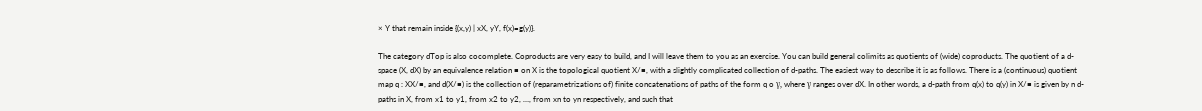× Y that remain inside {(x,y) | xX, yY, f(x)=g(y)}.

The category dTop is also cocomplete. Coproducts are very easy to build, and I will leave them to you as an exercise. You can build general colimits as quotients of (wide) coproducts. The quotient of a d-space (X, dX) by an equivalence relation ≡ on X is the topological quotient X/≡, with a slightly complicated collection of d-paths. The easiest way to describe it is as follows. There is a (continuous) quotient map q : XX/≡, and d(X/≡) is the collection of (reparametrizations of) finite concatenations of paths of the form q o γ, where γ ranges over dX. In other words, a d-path from q(x) to q(y) in X/≡ is given by n d-paths in X, from x1 to y1, from x2 to y2, …, from xn to yn respectively, and such that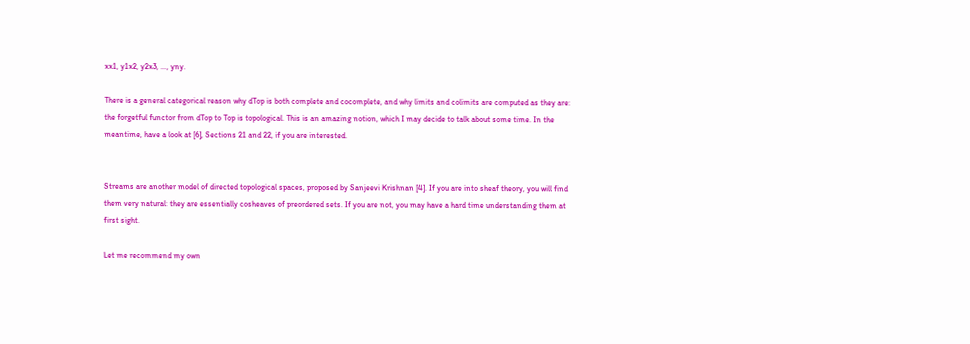xx1, y1x2, y2x3, …, yny.

There is a general categorical reason why dTop is both complete and cocomplete, and why limits and colimits are computed as they are: the forgetful functor from dTop to Top is topological. This is an amazing notion, which I may decide to talk about some time. In the meantime, have a look at [6], Sections 21 and 22, if you are interested.


Streams are another model of directed topological spaces, proposed by Sanjeevi Krishnan [4]. If you are into sheaf theory, you will find them very natural: they are essentially cosheaves of preordered sets. If you are not, you may have a hard time understanding them at first sight.

Let me recommend my own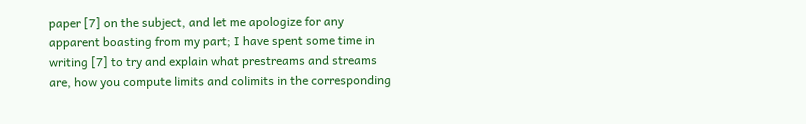paper [7] on the subject, and let me apologize for any apparent boasting from my part; I have spent some time in writing [7] to try and explain what prestreams and streams are, how you compute limits and colimits in the corresponding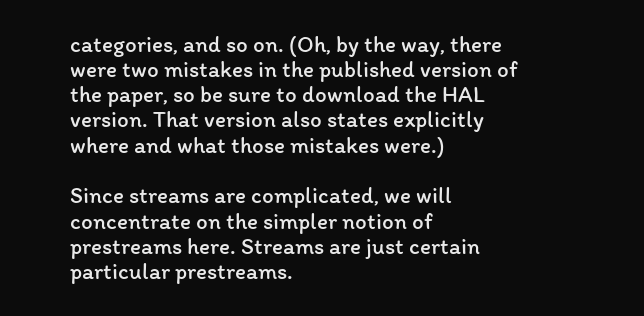categories, and so on. (Oh, by the way, there were two mistakes in the published version of the paper, so be sure to download the HAL version. That version also states explicitly where and what those mistakes were.)

Since streams are complicated, we will concentrate on the simpler notion of prestreams here. Streams are just certain particular prestreams.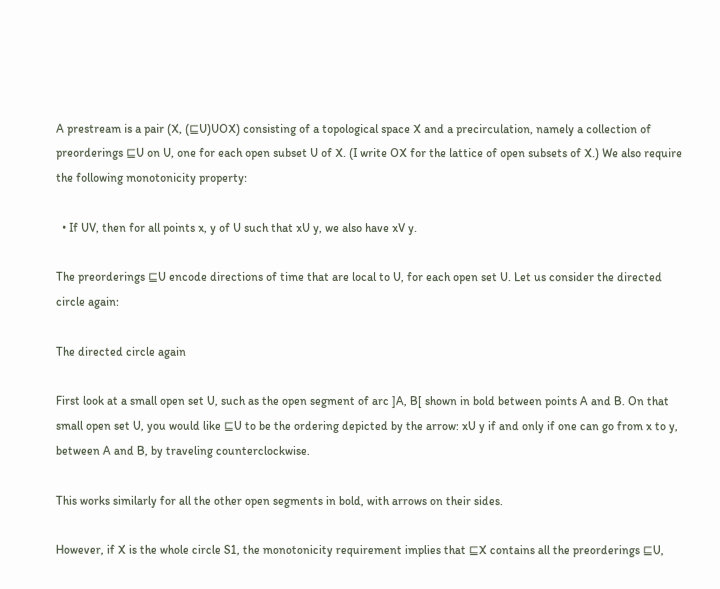A prestream is a pair (X, (⊑U)UOX) consisting of a topological space X and a precirculation, namely a collection of preorderings ⊑U on U, one for each open subset U of X. (I write OX for the lattice of open subsets of X.) We also require the following monotonicity property:

  • If UV, then for all points x, y of U such that xU y, we also have xV y.

The preorderings ⊑U encode directions of time that are local to U, for each open set U. Let us consider the directed circle again:

The directed circle again

First look at a small open set U, such as the open segment of arc ]A, B[ shown in bold between points A and B. On that small open set U, you would like ⊑U to be the ordering depicted by the arrow: xU y if and only if one can go from x to y, between A and B, by traveling counterclockwise.

This works similarly for all the other open segments in bold, with arrows on their sides.

However, if X is the whole circle S1, the monotonicity requirement implies that ⊑X contains all the preorderings ⊑U,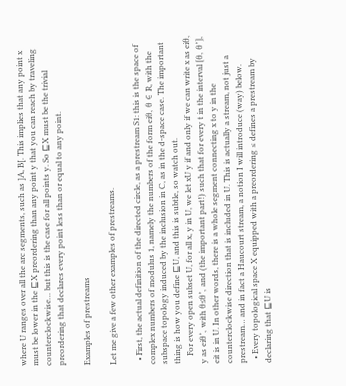where U ranges over all the arc segments, such as ]A, B[. This implies that any point x must be lower in the ⊑X preordering than any point y that you can reach by traveling counterclockwise… but this is the case for all points y. So ⊑X must be the trivial preordering that declares every point less than or equal to any point.

Examples of prestreams

Let me give a few other examples of prestreams.

  • First, the actual definition of the directed circle, as a prestream S1: this is the space of complex numbers of modulus 1, namely the numbers of the form eiθ, θ ∈ R, with the subspace topology induced by the inclusion in C, as in the d-space case. The important thing is how you define ⊑U, and this is subtle, so watch out.
    For every open subset U, for all x, y in U, we let xU y if and only if we can write x as eiθ, y as eiθ’, with θ≤θ’, and (the important part!) such that for every t in the interval [θ, θ’], eit is in U. In other words, there is a whole segment connecting x to y in the counterclockwise direction that is included in U. This is actually a stream, not just a prestream… and in fact a Haucourt stream, a notion I will introduce (way) below.
  • Every topological space X equipped with a preordering ≤ defines a prestream by declaring that ⊑U is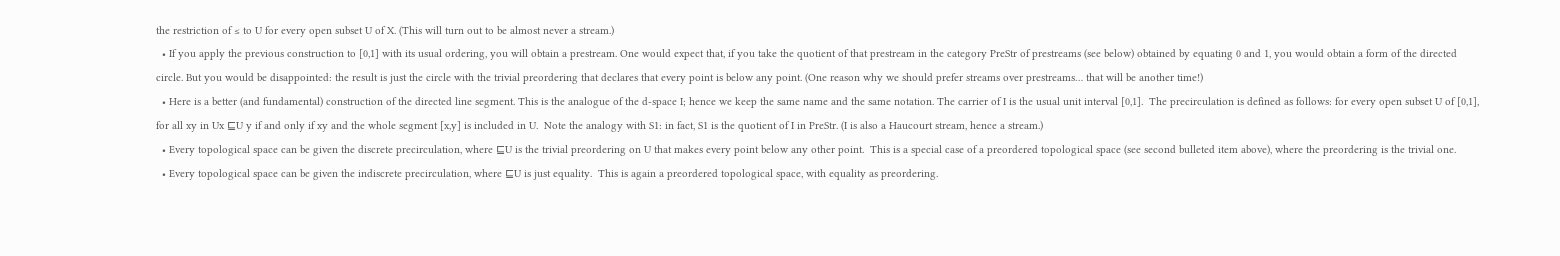the restriction of ≤ to U for every open subset U of X. (This will turn out to be almost never a stream.)
  • If you apply the previous construction to [0,1] with its usual ordering, you will obtain a prestream. One would expect that, if you take the quotient of that prestream in the category PreStr of prestreams (see below) obtained by equating 0 and 1, you would obtain a form of the directed circle. But you would be disappointed: the result is just the circle with the trivial preordering that declares that every point is below any point. (One reason why we should prefer streams over prestreams… that will be another time!)
  • Here is a better (and fundamental) construction of the directed line segment. This is the analogue of the d-space I; hence we keep the same name and the same notation. The carrier of I is the usual unit interval [0,1].  The precirculation is defined as follows: for every open subset U of [0,1], for all xy in Ux ⊑U y if and only if xy and the whole segment [x,y] is included in U.  Note the analogy with S1: in fact, S1 is the quotient of I in PreStr. (I is also a Haucourt stream, hence a stream.)
  • Every topological space can be given the discrete precirculation, where ⊑U is the trivial preordering on U that makes every point below any other point.  This is a special case of a preordered topological space (see second bulleted item above), where the preordering is the trivial one.
  • Every topological space can be given the indiscrete precirculation, where ⊑U is just equality.  This is again a preordered topological space, with equality as preordering.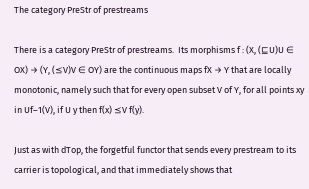The category PreStr of prestreams

There is a category PreStr of prestreams.  Its morphisms f : (X, (⊑U)U ∈ OX) → (Y, (⪯V)V ∈ OY) are the continuous maps fX → Y that are locally monotonic, namely such that for every open subset V of Y, for all points xy in Uf–1(V), if U y then f(x) ⪯V f(y).

Just as with dTop, the forgetful functor that sends every prestream to its carrier is topological, and that immediately shows that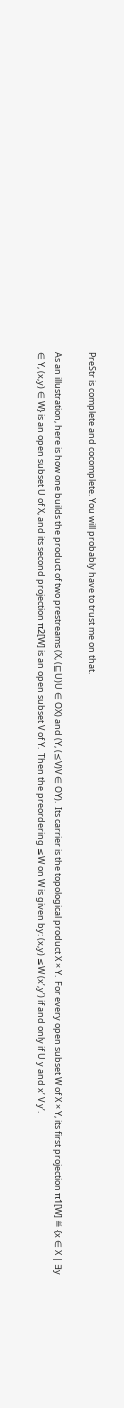PreStr is complete and cocomplete. You will probably have to trust me on that.

As an illustration, here is how one builds the product of two prestreams (X, (⊑U)U ∈ OX) and (Y, (⪯V)V ∈ OY).  Its carrier is the topological product X × Y.  For every open subset W of X × Y, its first projection π1[W] ≝ {x ∈ X | ∃y ∈ Y, (x,y) ∈ W} is an open subset U of X, and its second projection π2[W] is an open subset V of Y.  Then the preordering ≤W on W is given by: (x,y) ≤W (x’,y’) if and only if U y and x’ V y’.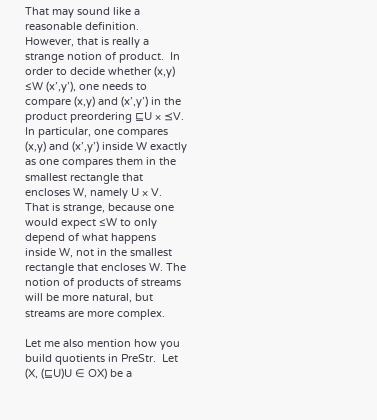That may sound like a reasonable definition.  However, that is really a strange notion of product.  In order to decide whether (x,y) ≤W (x’,y’), one needs to compare (x,y) and (x’,y’) in the product preordering ⊑U × ⪯V.  In particular, one compares (x,y) and (x’,y’) inside W exactly as one compares them in the smallest rectangle that encloses W, namely U × V.  That is strange, because one would expect ≤W to only depend of what happens inside W, not in the smallest rectangle that encloses W. The notion of products of streams will be more natural, but streams are more complex.

Let me also mention how you build quotients in PreStr.  Let (X, (⊑U)U ∈ OX) be a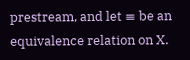prestream, and let ≡ be an equivalence relation on X.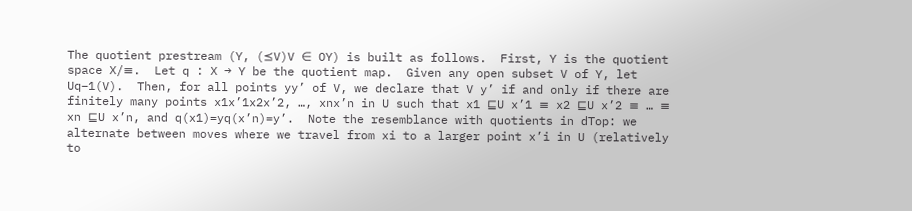The quotient prestream (Y, (⪯V)V ∈ OY) is built as follows.  First, Y is the quotient space X/≡.  Let q : X → Y be the quotient map.  Given any open subset V of Y, let Uq–1(V).  Then, for all points yy’ of V, we declare that V y’ if and only if there are finitely many points x1x’1x2x’2, …, xnx’n in U such that x1 ⊑U x’1 ≡ x2 ⊑U x’2 ≡ … ≡ xn ⊑U x’n, and q(x1)=yq(x’n)=y’.  Note the resemblance with quotients in dTop: we alternate between moves where we travel from xi to a larger point x’i in U (relatively to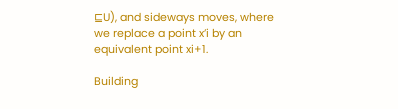⊑U), and sideways moves, where we replace a point x’i by an equivalent point xi+1.

Building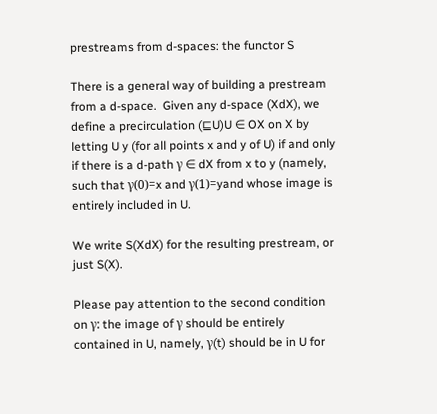prestreams from d-spaces: the functor S

There is a general way of building a prestream from a d-space.  Given any d-space (XdX), we define a precirculation (⊑U)U ∈ OX on X by letting U y (for all points x and y of U) if and only if there is a d-path γ ∈ dX from x to y (namely, such that γ(0)=x and γ(1)=yand whose image is entirely included in U.

We write S(XdX) for the resulting prestream, or just S(X).

Please pay attention to the second condition on γ: the image of γ should be entirely contained in U, namely, γ(t) should be in U for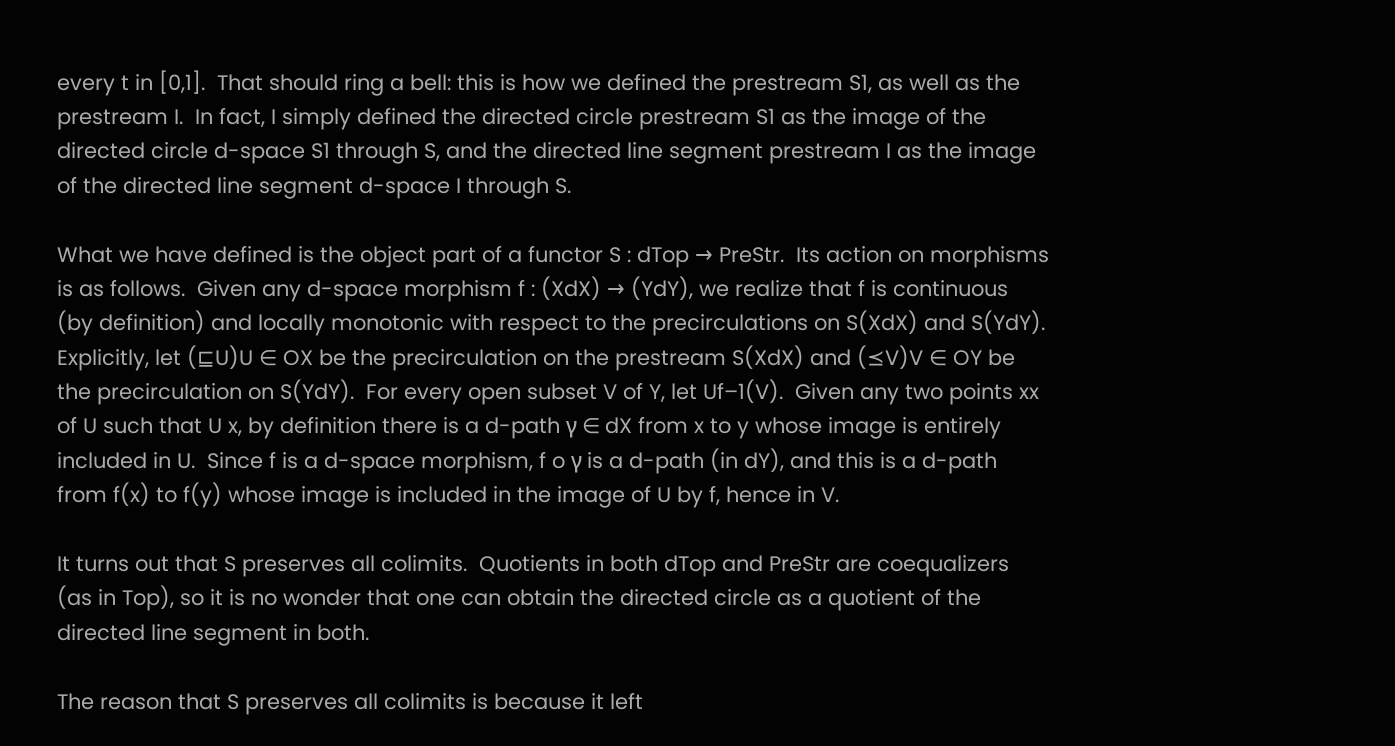every t in [0,1].  That should ring a bell: this is how we defined the prestream S1, as well as the prestream I.  In fact, I simply defined the directed circle prestream S1 as the image of the directed circle d-space S1 through S, and the directed line segment prestream I as the image of the directed line segment d-space I through S.

What we have defined is the object part of a functor S : dTop → PreStr.  Its action on morphisms is as follows.  Given any d-space morphism f : (XdX) → (YdY), we realize that f is continuous (by definition) and locally monotonic with respect to the precirculations on S(XdX) and S(YdY).  Explicitly, let (⊑U)U ∈ OX be the precirculation on the prestream S(XdX) and (⪯V)V ∈ OY be the precirculation on S(YdY).  For every open subset V of Y, let Uf–1(V).  Given any two points xx of U such that U x, by definition there is a d-path γ ∈ dX from x to y whose image is entirely included in U.  Since f is a d-space morphism, f o γ is a d-path (in dY), and this is a d-path from f(x) to f(y) whose image is included in the image of U by f, hence in V.

It turns out that S preserves all colimits.  Quotients in both dTop and PreStr are coequalizers (as in Top), so it is no wonder that one can obtain the directed circle as a quotient of the directed line segment in both.

The reason that S preserves all colimits is because it left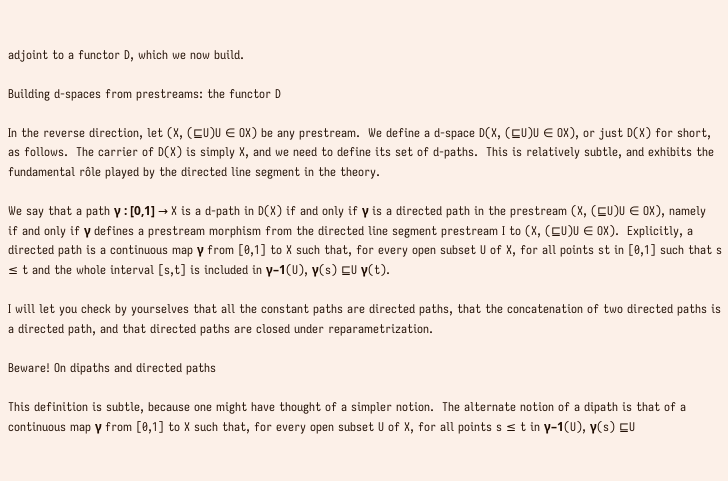adjoint to a functor D, which we now build.

Building d-spaces from prestreams: the functor D

In the reverse direction, let (X, (⊑U)U ∈ OX) be any prestream.  We define a d-space D(X, (⊑U)U ∈ OX), or just D(X) for short, as follows.  The carrier of D(X) is simply X, and we need to define its set of d-paths.  This is relatively subtle, and exhibits the fundamental rôle played by the directed line segment in the theory.

We say that a path γ : [0,1] → X is a d-path in D(X) if and only if γ is a directed path in the prestream (X, (⊑U)U ∈ OX), namely if and only if γ defines a prestream morphism from the directed line segment prestream I to (X, (⊑U)U ∈ OX).  Explicitly, a directed path is a continuous map γ from [0,1] to X such that, for every open subset U of X, for all points st in [0,1] such that s ≤ t and the whole interval [s,t] is included in γ–1(U), γ(s) ⊑U γ(t).

I will let you check by yourselves that all the constant paths are directed paths, that the concatenation of two directed paths is a directed path, and that directed paths are closed under reparametrization.

Beware! On dipaths and directed paths

This definition is subtle, because one might have thought of a simpler notion.  The alternate notion of a dipath is that of a continuous map γ from [0,1] to X such that, for every open subset U of X, for all points s ≤ t in γ–1(U), γ(s) ⊑U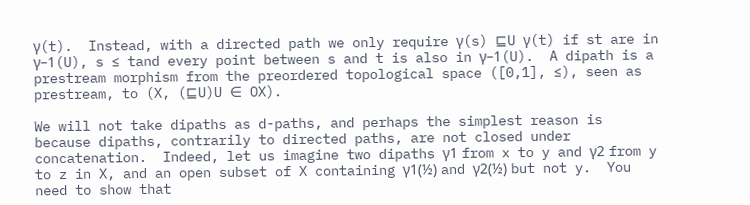γ(t).  Instead, with a directed path we only require γ(s) ⊑U γ(t) if st are in γ–1(U), s ≤ tand every point between s and t is also in γ–1(U).  A dipath is a prestream morphism from the preordered topological space ([0,1], ≤), seen as prestream, to (X, (⊑U)U ∈ OX).

We will not take dipaths as d-paths, and perhaps the simplest reason is because dipaths, contrarily to directed paths, are not closed under concatenation.  Indeed, let us imagine two dipaths γ1 from x to y and γ2 from y to z in X, and an open subset of X containing γ1(½) and γ2(½) but not y.  You need to show that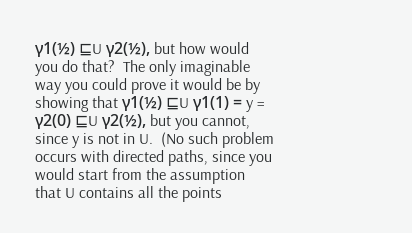γ1(½) ⊑U γ2(½), but how would you do that?  The only imaginable way you could prove it would be by showing that γ1(½) ⊑U γ1(1) = y = γ2(0) ⊑U γ2(½), but you cannot, since y is not in U.  (No such problem occurs with directed paths, since you would start from the assumption that U contains all the points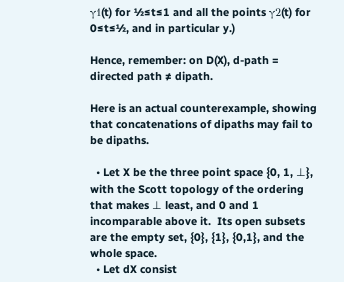γ1(t) for ½≤t≤1 and all the points γ2(t) for 0≤t≤½, and in particular y.)

Hence, remember: on D(X), d-path = directed path ≠ dipath.

Here is an actual counterexample, showing that concatenations of dipaths may fail to be dipaths.

  • Let X be the three point space {0, 1, ⊥}, with the Scott topology of the ordering that makes ⊥ least, and 0 and 1 incomparable above it.  Its open subsets are the empty set, {0}, {1}, {0,1}, and the whole space.
  • Let dX consist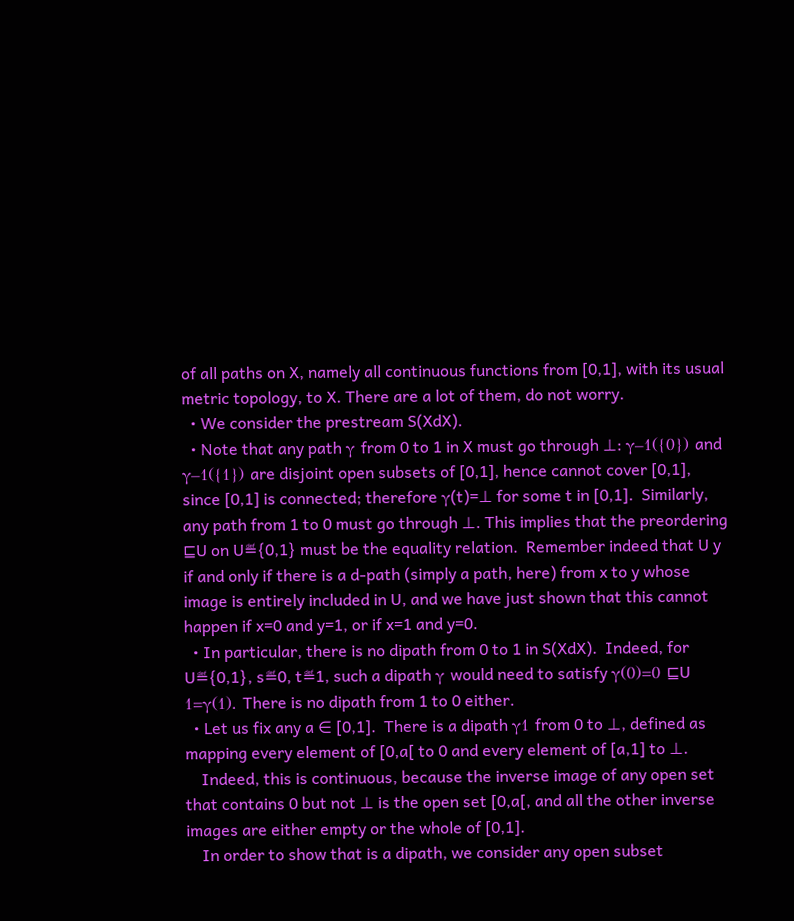of all paths on X, namely all continuous functions from [0,1], with its usual metric topology, to X. There are a lot of them, do not worry.
  • We consider the prestream S(XdX).
  • Note that any path γ from 0 to 1 in X must go through ⊥: γ–1({0}) and γ–1({1}) are disjoint open subsets of [0,1], hence cannot cover [0,1], since [0,1] is connected; therefore γ(t)=⊥ for some t in [0,1].  Similarly, any path from 1 to 0 must go through ⊥. This implies that the preordering ⊑U on U≝{0,1} must be the equality relation.  Remember indeed that U y if and only if there is a d-path (simply a path, here) from x to y whose image is entirely included in U, and we have just shown that this cannot happen if x=0 and y=1, or if x=1 and y=0.
  • In particular, there is no dipath from 0 to 1 in S(XdX).  Indeed, for U≝{0,1}, s≝0, t≝1, such a dipath γ would need to satisfy γ(0)=0 ⊑U 1=γ(1). There is no dipath from 1 to 0 either.
  • Let us fix any a ∈ [0,1].  There is a dipath γ1 from 0 to ⊥, defined as mapping every element of [0,a[ to 0 and every element of [a,1] to ⊥.
    Indeed, this is continuous, because the inverse image of any open set that contains 0 but not ⊥ is the open set [0,a[, and all the other inverse images are either empty or the whole of [0,1].
    In order to show that is a dipath, we consider any open subset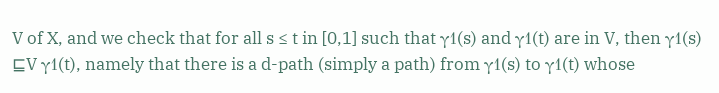V of X, and we check that for all s ≤ t in [0,1] such that γ1(s) and γ1(t) are in V, then γ1(s) ⊑V γ1(t), namely that there is a d-path (simply a path) from γ1(s) to γ1(t) whose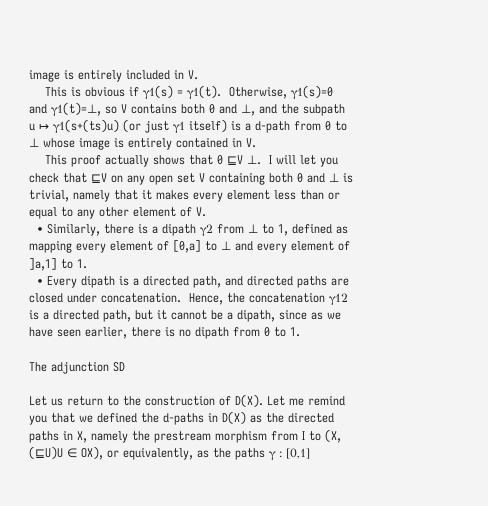image is entirely included in V.
    This is obvious if γ1(s) = γ1(t).  Otherwise, γ1(s)=0 and γ1(t)=⊥, so V contains both 0 and ⊥, and the subpath u ↦ γ1(s+(ts)u) (or just γ1 itself) is a d-path from 0 to ⊥ whose image is entirely contained in V.
    This proof actually shows that 0 ⊑V ⊥.  I will let you check that ⊑V on any open set V containing both 0 and ⊥ is trivial, namely that it makes every element less than or equal to any other element of V.
  • Similarly, there is a dipath γ2 from ⊥ to 1, defined as mapping every element of [0,a] to ⊥ and every element of ]a,1] to 1.
  • Every dipath is a directed path, and directed paths are closed under concatenation.  Hence, the concatenation γ12 is a directed path, but it cannot be a dipath, since as we have seen earlier, there is no dipath from 0 to 1.

The adjunction SD

Let us return to the construction of D(X). Let me remind you that we defined the d-paths in D(X) as the directed paths in X, namely the prestream morphism from I to (X, (⊑U)U ∈ OX), or equivalently, as the paths γ : [0,1]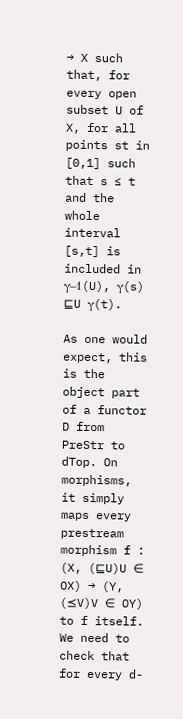→ X such that, for every open subset U of X, for all points st in [0,1] such that s ≤ t and the whole interval [s,t] is included in γ–1(U), γ(s) ⊑U γ(t).

As one would expect, this is the object part of a functor D from PreStr to dTop. On morphisms, it simply maps every prestream morphism f : (X, (⊑U)U ∈ OX) → (Y, (⪯V)V ∈ OY) to f itself. We need to check that for every d-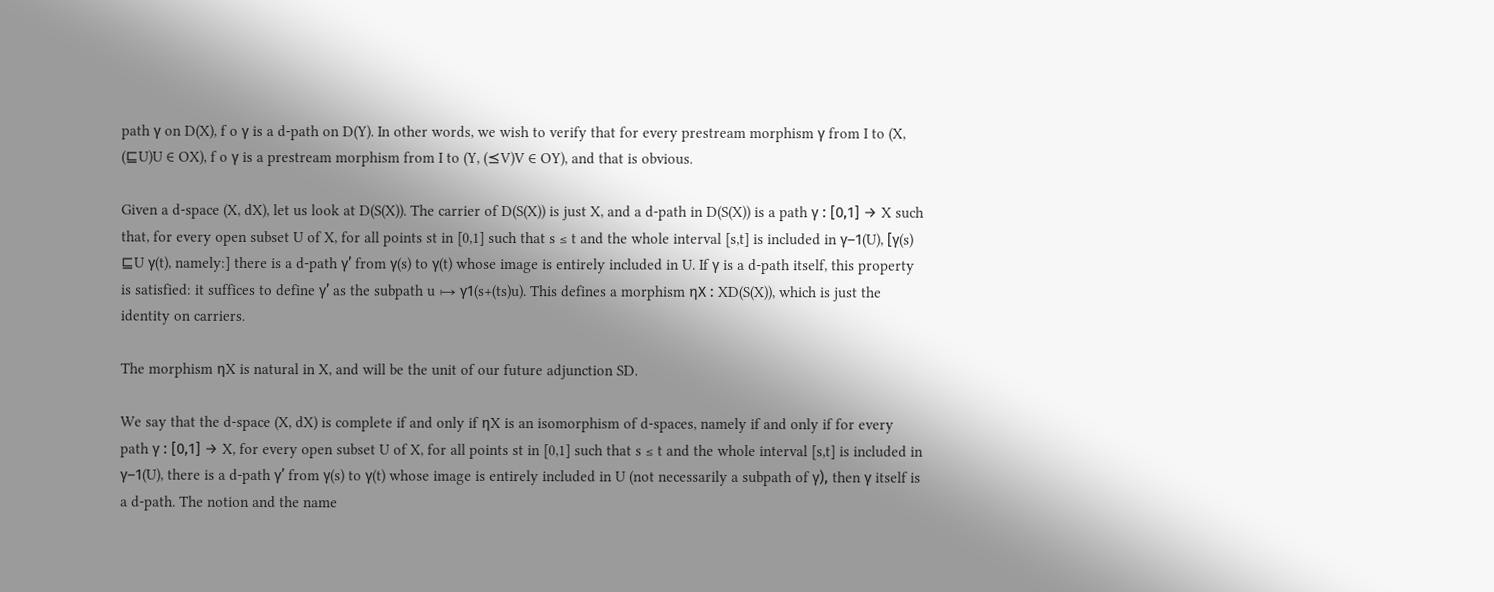path γ on D(X), f o γ is a d-path on D(Y). In other words, we wish to verify that for every prestream morphism γ from I to (X, (⊑U)U ∈ OX), f o γ is a prestream morphism from I to (Y, (⪯V)V ∈ OY), and that is obvious.

Given a d-space (X, dX), let us look at D(S(X)). The carrier of D(S(X)) is just X, and a d-path in D(S(X)) is a path γ : [0,1] → X such that, for every open subset U of X, for all points st in [0,1] such that s ≤ t and the whole interval [s,t] is included in γ–1(U), [γ(s) ⊑U γ(t), namely:] there is a d-path γ’ from γ(s) to γ(t) whose image is entirely included in U. If γ is a d-path itself, this property is satisfied: it suffices to define γ’ as the subpath u ↦ γ1(s+(ts)u). This defines a morphism ηX : XD(S(X)), which is just the identity on carriers.

The morphism ηX is natural in X, and will be the unit of our future adjunction SD.

We say that the d-space (X, dX) is complete if and only if ηX is an isomorphism of d-spaces, namely if and only if for every path γ : [0,1] → X, for every open subset U of X, for all points st in [0,1] such that s ≤ t and the whole interval [s,t] is included in γ–1(U), there is a d-path γ’ from γ(s) to γ(t) whose image is entirely included in U (not necessarily a subpath of γ), then γ itself is a d-path. The notion and the name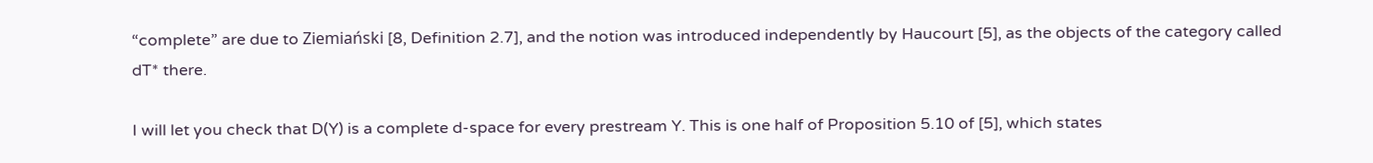“complete” are due to Ziemiański [8, Definition 2.7], and the notion was introduced independently by Haucourt [5], as the objects of the category called dT* there.

I will let you check that D(Y) is a complete d-space for every prestream Y. This is one half of Proposition 5.10 of [5], which states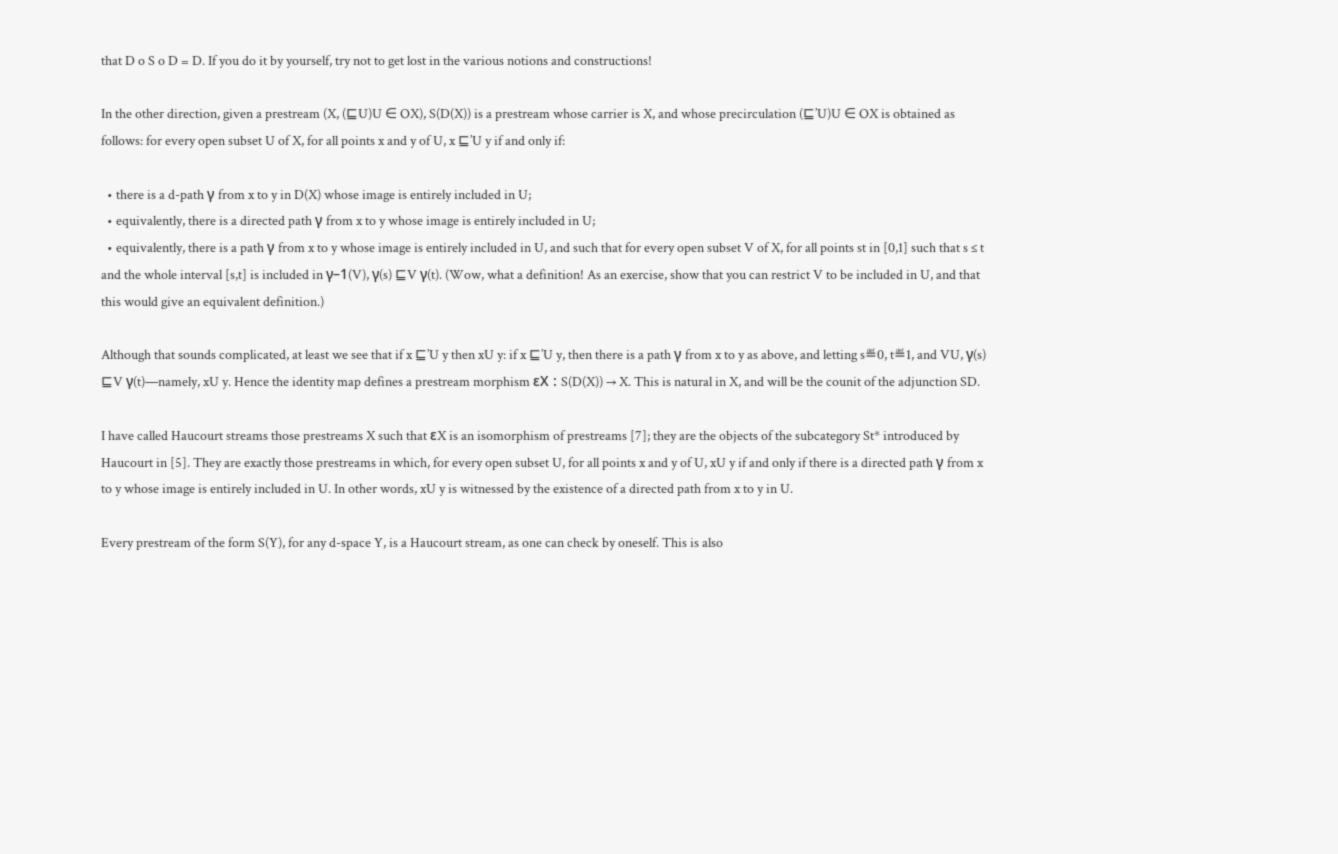that D o S o D = D. If you do it by yourself, try not to get lost in the various notions and constructions!

In the other direction, given a prestream (X, (⊑U)U ∈ OX), S(D(X)) is a prestream whose carrier is X, and whose precirculation (⊑’U)U ∈ OX is obtained as follows: for every open subset U of X, for all points x and y of U, x ⊑’U y if and only if:

  • there is a d-path γ from x to y in D(X) whose image is entirely included in U;
  • equivalently, there is a directed path γ from x to y whose image is entirely included in U;
  • equivalently, there is a path γ from x to y whose image is entirely included in U, and such that for every open subset V of X, for all points st in [0,1] such that s ≤ t and the whole interval [s,t] is included in γ–1(V), γ(s) ⊑V γ(t). (Wow, what a definition! As an exercise, show that you can restrict V to be included in U, and that this would give an equivalent definition.)

Although that sounds complicated, at least we see that if x ⊑’U y then xU y: if x ⊑’U y, then there is a path γ from x to y as above, and letting s≝0, t≝1, and VU, γ(s) ⊑V γ(t)—namely, xU y. Hence the identity map defines a prestream morphism εX : S(D(X)) → X. This is natural in X, and will be the counit of the adjunction SD.

I have called Haucourt streams those prestreams X such that εX is an isomorphism of prestreams [7]; they are the objects of the subcategory St* introduced by Haucourt in [5]. They are exactly those prestreams in which, for every open subset U, for all points x and y of U, xU y if and only if there is a directed path γ from x to y whose image is entirely included in U. In other words, xU y is witnessed by the existence of a directed path from x to y in U.

Every prestream of the form S(Y), for any d-space Y, is a Haucourt stream, as one can check by oneself. This is also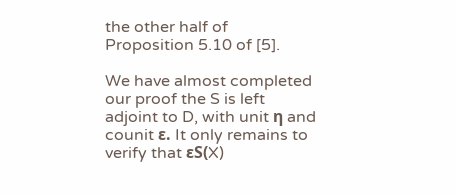the other half of Proposition 5.10 of [5].

We have almost completed our proof the S is left adjoint to D, with unit η and counit ε. It only remains to verify that εS(X)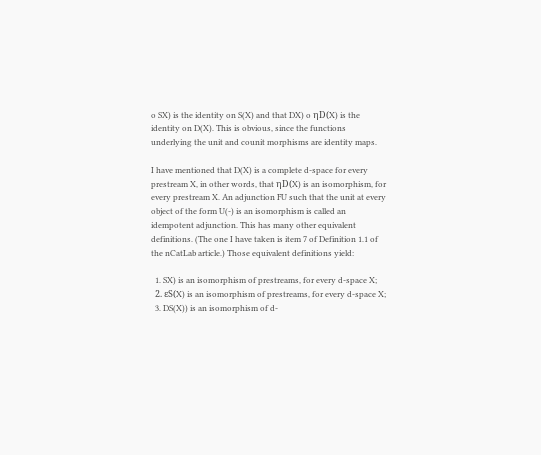o SX) is the identity on S(X) and that DX) o ηD(X) is the identity on D(X). This is obvious, since the functions underlying the unit and counit morphisms are identity maps.

I have mentioned that D(X) is a complete d-space for every prestream X, in other words, that ηD(X) is an isomorphism, for every prestream X. An adjunction FU such that the unit at every object of the form U(-) is an isomorphism is called an idempotent adjunction. This has many other equivalent definitions. (The one I have taken is item 7 of Definition 1.1 of the nCatLab article.) Those equivalent definitions yield:

  1. SX) is an isomorphism of prestreams, for every d-space X;
  2. εS(X) is an isomorphism of prestreams, for every d-space X;
  3. DS(X)) is an isomorphism of d-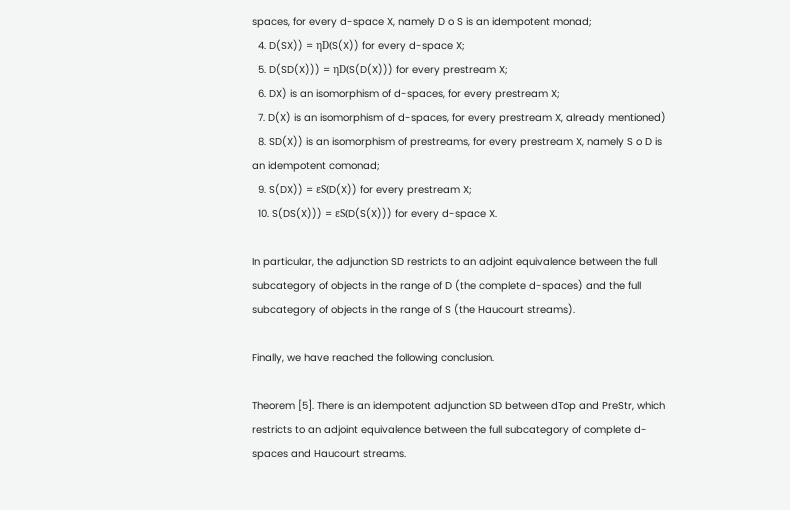spaces, for every d-space X, namely D o S is an idempotent monad;
  4. D(SX)) = ηD(S(X)) for every d-space X;
  5. D(SD(X))) = ηD(S(D(X))) for every prestream X;
  6. DX) is an isomorphism of d-spaces, for every prestream X;
  7. D(X) is an isomorphism of d-spaces, for every prestream X, already mentioned)
  8. SD(X)) is an isomorphism of prestreams, for every prestream X, namely S o D is an idempotent comonad;
  9. S(DX)) = εS(D(X)) for every prestream X;
  10. S(DS(X))) = εS(D(S(X))) for every d-space X.

In particular, the adjunction SD restricts to an adjoint equivalence between the full subcategory of objects in the range of D (the complete d-spaces) and the full subcategory of objects in the range of S (the Haucourt streams).

Finally, we have reached the following conclusion.

Theorem [5]. There is an idempotent adjunction SD between dTop and PreStr, which restricts to an adjoint equivalence between the full subcategory of complete d-spaces and Haucourt streams.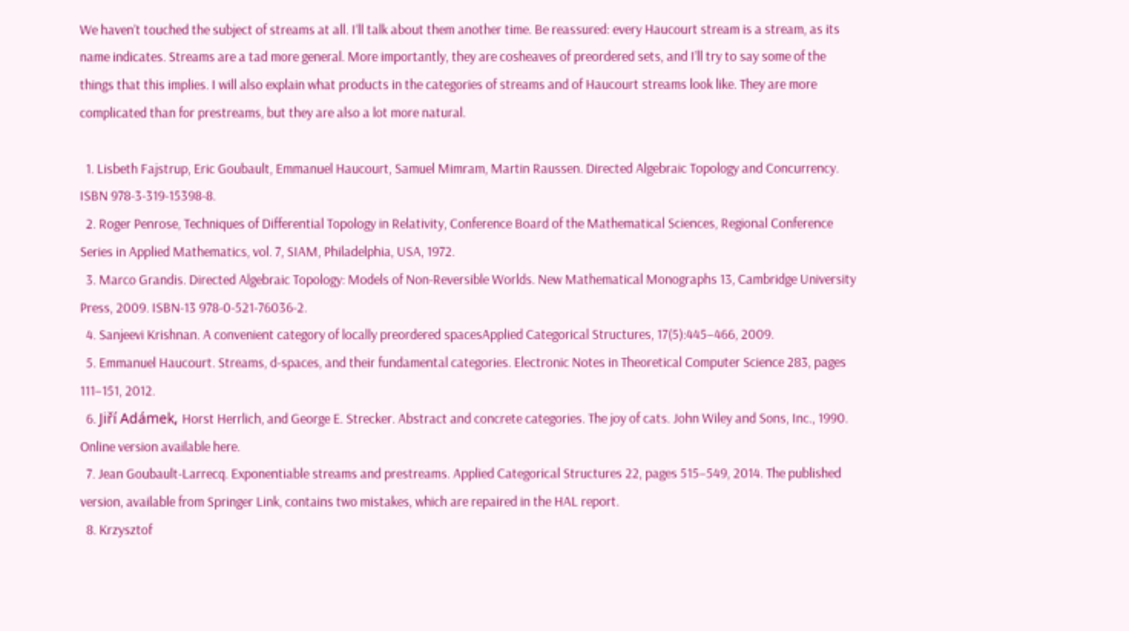We haven’t touched the subject of streams at all. I’ll talk about them another time. Be reassured: every Haucourt stream is a stream, as its name indicates. Streams are a tad more general. More importantly, they are cosheaves of preordered sets, and I’ll try to say some of the things that this implies. I will also explain what products in the categories of streams and of Haucourt streams look like. They are more complicated than for prestreams, but they are also a lot more natural.

  1. Lisbeth Fajstrup, Eric Goubault, Emmanuel Haucourt, Samuel Mimram, Martin Raussen. Directed Algebraic Topology and Concurrency. ISBN 978-3-319-15398-8.
  2. Roger Penrose, Techniques of Differential Topology in Relativity, Conference Board of the Mathematical Sciences, Regional Conference Series in Applied Mathematics, vol. 7, SIAM, Philadelphia, USA, 1972.
  3. Marco Grandis. Directed Algebraic Topology: Models of Non-Reversible Worlds. New Mathematical Monographs 13, Cambridge University Press, 2009. ISBN-13 978-0-521-76036-2.
  4. Sanjeevi Krishnan. A convenient category of locally preordered spacesApplied Categorical Structures, 17(5):445–466, 2009.
  5. Emmanuel Haucourt. Streams, d-spaces, and their fundamental categories. Electronic Notes in Theoretical Computer Science 283, pages 111–151, 2012.
  6. Jiří Adámek, Horst Herrlich, and George E. Strecker. Abstract and concrete categories. The joy of cats. John Wiley and Sons, Inc., 1990. Online version available here.
  7. Jean Goubault-Larrecq. Exponentiable streams and prestreams. Applied Categorical Structures 22, pages 515–549, 2014. The published version, available from Springer Link, contains two mistakes, which are repaired in the HAL report.
  8. Krzysztof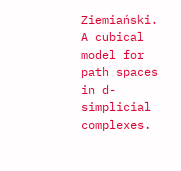Ziemiański. A cubical model for path spaces in d-simplicial complexes.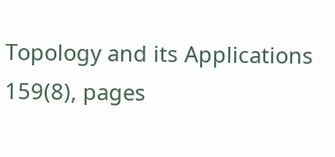Topology and its Applications 159(8), pages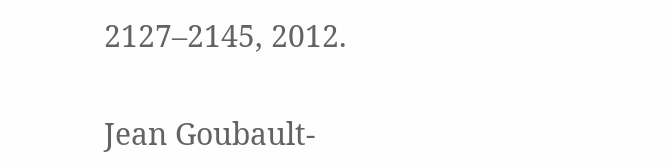2127–2145, 2012.

Jean Goubault-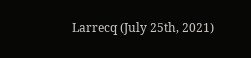Larrecq (July 25th, 2021)